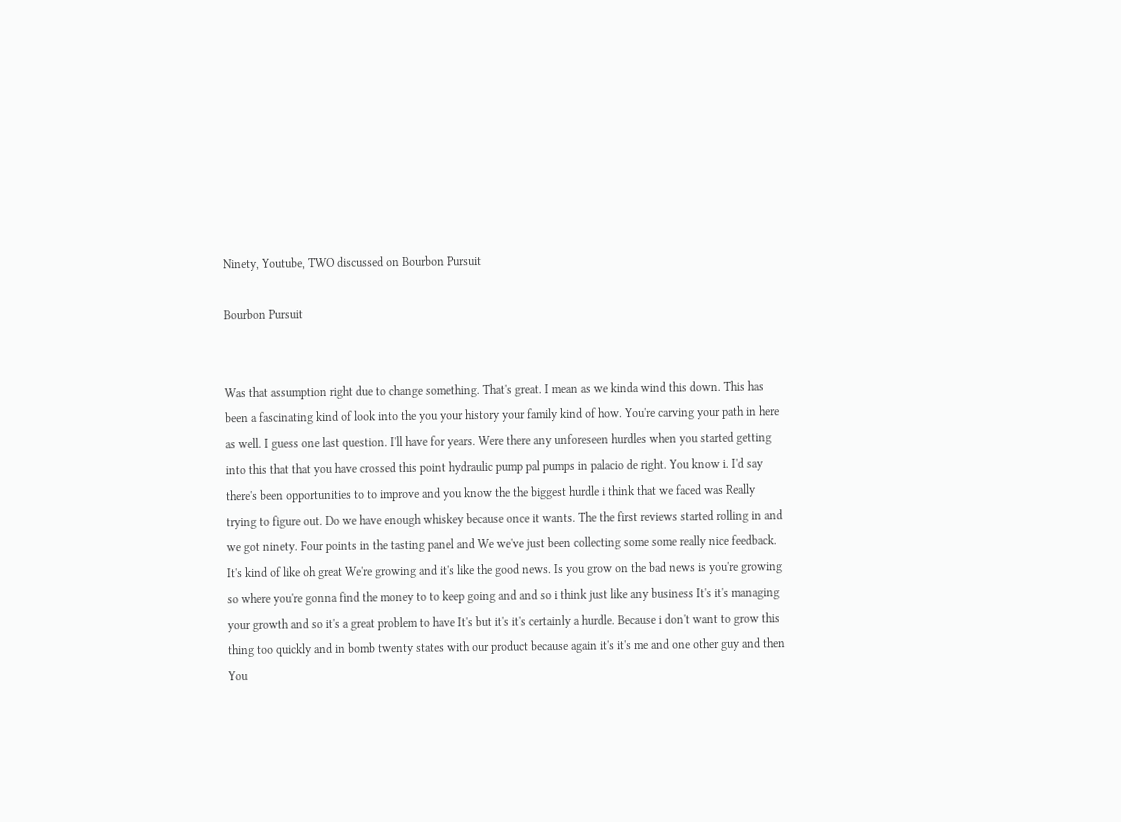Ninety, Youtube, TWO discussed on Bourbon Pursuit

Bourbon Pursuit


Was that assumption right due to change something. That's great. I mean as we kinda wind this down. This has been a fascinating kind of look into the you your history your family kind of how. You're carving your path in here as well. I guess one last question. I'll have for years. Were there any unforeseen hurdles when you started getting into this that that you have crossed this point hydraulic pump pal pumps in palacio de right. You know i. I'd say there's been opportunities to to improve and you know the the biggest hurdle i think that we faced was Really trying to figure out. Do we have enough whiskey because once it wants. The the first reviews started rolling in and we got ninety. Four points in the tasting panel and We we've just been collecting some some really nice feedback. It's kind of like oh great We're growing and it's like the good news. Is you grow on the bad news is you're growing so where you're gonna find the money to to keep going and and so i think just like any business It's it's managing your growth and so it's a great problem to have It's but it's it's certainly a hurdle. Because i don't want to grow this thing too quickly and in bomb twenty states with our product because again it's it's me and one other guy and then You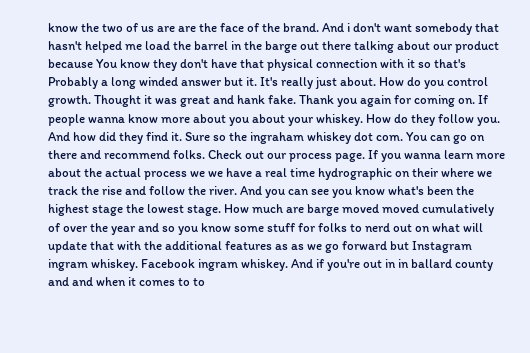know the two of us are are the face of the brand. And i don't want somebody that hasn't helped me load the barrel in the barge out there talking about our product because You know they don't have that physical connection with it so that's Probably a long winded answer but it. It's really just about. How do you control growth. Thought it was great and hank fake. Thank you again for coming on. If people wanna know more about you about your whiskey. How do they follow you. And how did they find it. Sure so the ingraham whiskey dot com. You can go on there and recommend folks. Check out our process page. If you wanna learn more about the actual process we we have a real time hydrographic on their where we track the rise and follow the river. And you can see you know what's been the highest stage the lowest stage. How much are barge moved moved cumulatively of over the year and so you know some stuff for folks to nerd out on what will update that with the additional features as as we go forward but Instagram ingram whiskey. Facebook ingram whiskey. And if you're out in in ballard county and and when it comes to to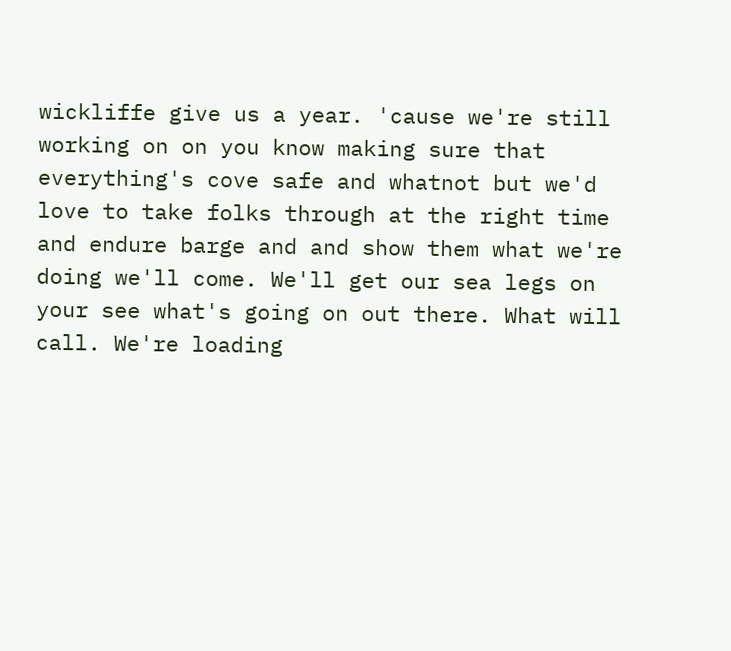wickliffe give us a year. 'cause we're still working on on you know making sure that everything's cove safe and whatnot but we'd love to take folks through at the right time and endure barge and and show them what we're doing we'll come. We'll get our sea legs on your see what's going on out there. What will call. We're loading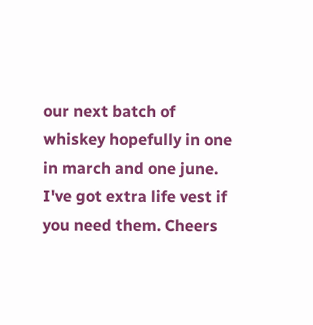our next batch of whiskey hopefully in one in march and one june. I've got extra life vest if you need them. Cheers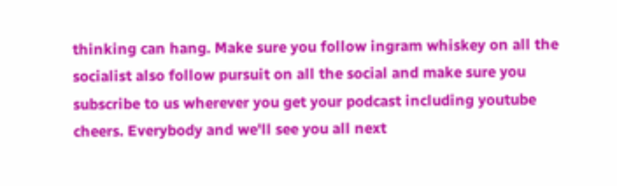thinking can hang. Make sure you follow ingram whiskey on all the socialist also follow pursuit on all the social and make sure you subscribe to us wherever you get your podcast including youtube cheers. Everybody and we'll see you all next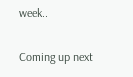week..

Coming up next